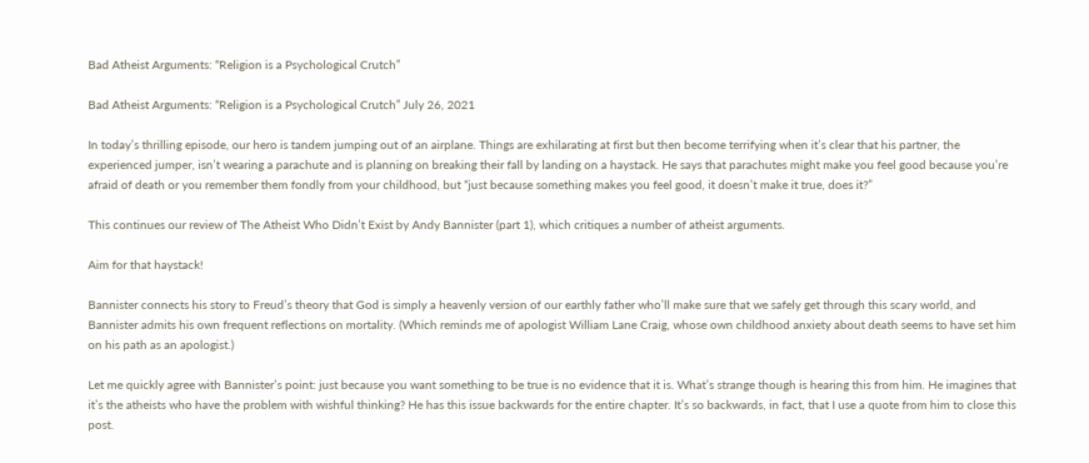Bad Atheist Arguments: “Religion is a Psychological Crutch”

Bad Atheist Arguments: “Religion is a Psychological Crutch” July 26, 2021

In today’s thrilling episode, our hero is tandem jumping out of an airplane. Things are exhilarating at first but then become terrifying when it’s clear that his partner, the experienced jumper, isn’t wearing a parachute and is planning on breaking their fall by landing on a haystack. He says that parachutes might make you feel good because you’re afraid of death or you remember them fondly from your childhood, but “just because something makes you feel good, it doesn’t make it true, does it?”

This continues our review of The Atheist Who Didn’t Exist by Andy Bannister (part 1), which critiques a number of atheist arguments.

Aim for that haystack!

Bannister connects his story to Freud’s theory that God is simply a heavenly version of our earthly father who’ll make sure that we safely get through this scary world, and Bannister admits his own frequent reflections on mortality. (Which reminds me of apologist William Lane Craig, whose own childhood anxiety about death seems to have set him on his path as an apologist.)

Let me quickly agree with Bannister’s point: just because you want something to be true is no evidence that it is. What’s strange though is hearing this from him. He imagines that it’s the atheists who have the problem with wishful thinking? He has this issue backwards for the entire chapter. It’s so backwards, in fact, that I use a quote from him to close this post.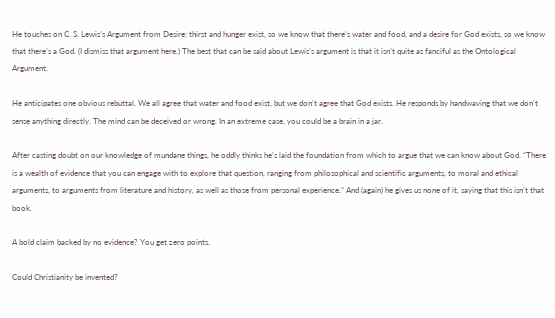He touches on C. S. Lewis’s Argument from Desire: thirst and hunger exist, so we know that there’s water and food, and a desire for God exists, so we know that there’s a God. (I dismiss that argument here.) The best that can be said about Lewis’s argument is that it isn’t quite as fanciful as the Ontological Argument.

He anticipates one obvious rebuttal. We all agree that water and food exist, but we don’t agree that God exists. He responds by handwaving that we don’t sense anything directly. The mind can be deceived or wrong. In an extreme case, you could be a brain in a jar.

After casting doubt on our knowledge of mundane things, he oddly thinks he’s laid the foundation from which to argue that we can know about God. “There is a wealth of evidence that you can engage with to explore that question, ranging from philosophical and scientific arguments, to moral and ethical arguments, to arguments from literature and history, as well as those from personal experience.” And (again) he gives us none of it, saying that this isn’t that book.

A bold claim backed by no evidence? You get zero points.

Could Christianity be invented?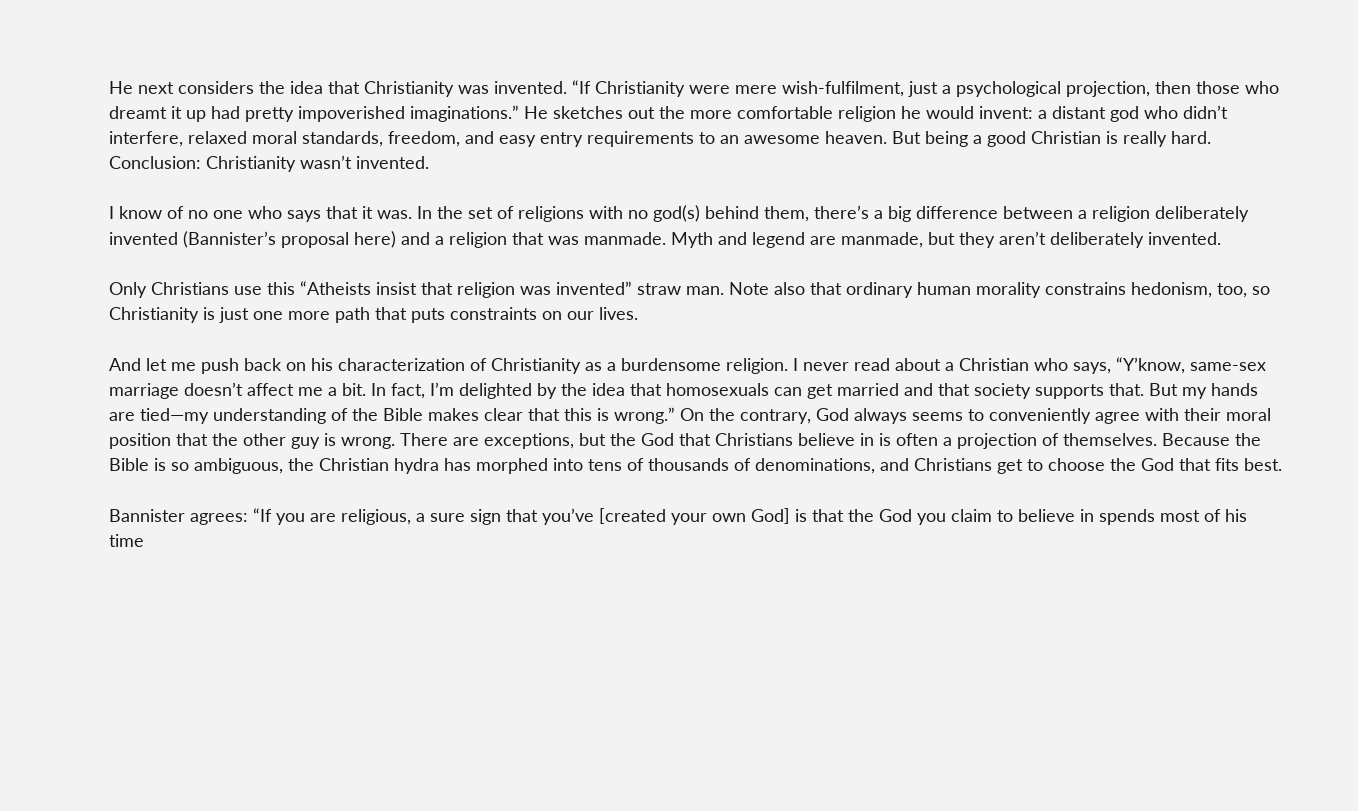He next considers the idea that Christianity was invented. “If Christianity were mere wish-fulfilment, just a psychological projection, then those who dreamt it up had pretty impoverished imaginations.” He sketches out the more comfortable religion he would invent: a distant god who didn’t interfere, relaxed moral standards, freedom, and easy entry requirements to an awesome heaven. But being a good Christian is really hard. Conclusion: Christianity wasn’t invented.

I know of no one who says that it was. In the set of religions with no god(s) behind them, there’s a big difference between a religion deliberately invented (Bannister’s proposal here) and a religion that was manmade. Myth and legend are manmade, but they aren’t deliberately invented.

Only Christians use this “Atheists insist that religion was invented” straw man. Note also that ordinary human morality constrains hedonism, too, so Christianity is just one more path that puts constraints on our lives.

And let me push back on his characterization of Christianity as a burdensome religion. I never read about a Christian who says, “Y’know, same-sex marriage doesn’t affect me a bit. In fact, I’m delighted by the idea that homosexuals can get married and that society supports that. But my hands are tied—my understanding of the Bible makes clear that this is wrong.” On the contrary, God always seems to conveniently agree with their moral position that the other guy is wrong. There are exceptions, but the God that Christians believe in is often a projection of themselves. Because the Bible is so ambiguous, the Christian hydra has morphed into tens of thousands of denominations, and Christians get to choose the God that fits best.

Bannister agrees: “If you are religious, a sure sign that you’ve [created your own God] is that the God you claim to believe in spends most of his time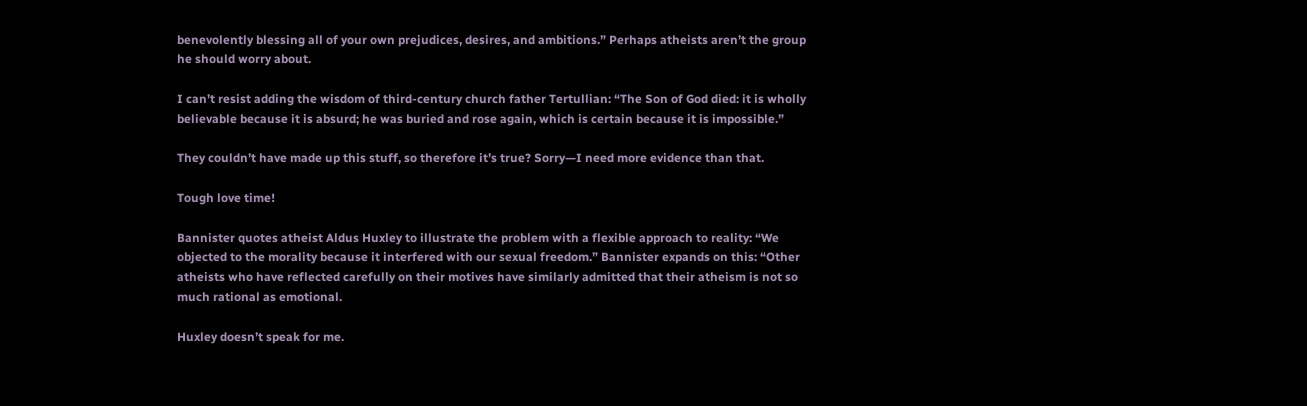benevolently blessing all of your own prejudices, desires, and ambitions.” Perhaps atheists aren’t the group he should worry about.

I can’t resist adding the wisdom of third-century church father Tertullian: “The Son of God died: it is wholly believable because it is absurd; he was buried and rose again, which is certain because it is impossible.”

They couldn’t have made up this stuff, so therefore it’s true? Sorry—I need more evidence than that.

Tough love time!

Bannister quotes atheist Aldus Huxley to illustrate the problem with a flexible approach to reality: “We objected to the morality because it interfered with our sexual freedom.” Bannister expands on this: “Other atheists who have reflected carefully on their motives have similarly admitted that their atheism is not so much rational as emotional.

Huxley doesn’t speak for me.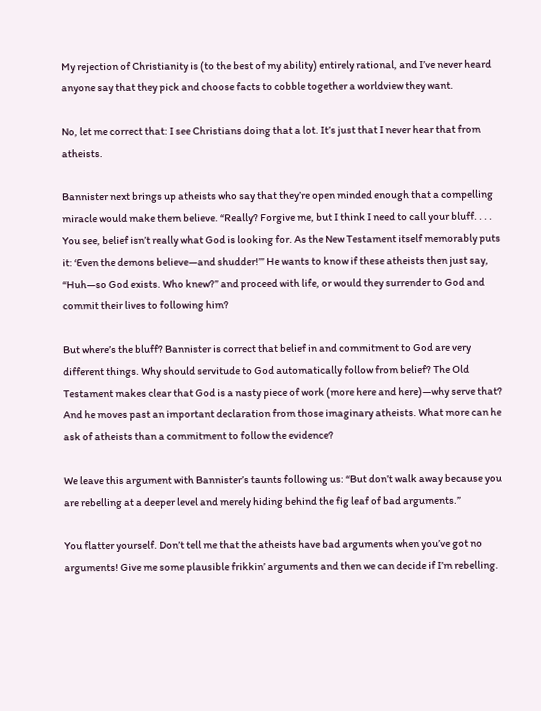My rejection of Christianity is (to the best of my ability) entirely rational, and I’ve never heard anyone say that they pick and choose facts to cobble together a worldview they want.

No, let me correct that: I see Christians doing that a lot. It’s just that I never hear that from atheists.

Bannister next brings up atheists who say that they’re open minded enough that a compelling miracle would make them believe. “Really? Forgive me, but I think I need to call your bluff. . . . You see, belief isn’t really what God is looking for. As the New Testament itself memorably puts it: ‘Even the demons believe—and shudder!’” He wants to know if these atheists then just say, “Huh—so God exists. Who knew?” and proceed with life, or would they surrender to God and commit their lives to following him?

But where’s the bluff? Bannister is correct that belief in and commitment to God are very different things. Why should servitude to God automatically follow from belief? The Old Testament makes clear that God is a nasty piece of work (more here and here)—why serve that? And he moves past an important declaration from those imaginary atheists. What more can he ask of atheists than a commitment to follow the evidence?

We leave this argument with Bannister’s taunts following us: “But don’t walk away because you are rebelling at a deeper level and merely hiding behind the fig leaf of bad arguments.”

You flatter yourself. Don’t tell me that the atheists have bad arguments when you’ve got no arguments! Give me some plausible frikkin’ arguments and then we can decide if I’m rebelling.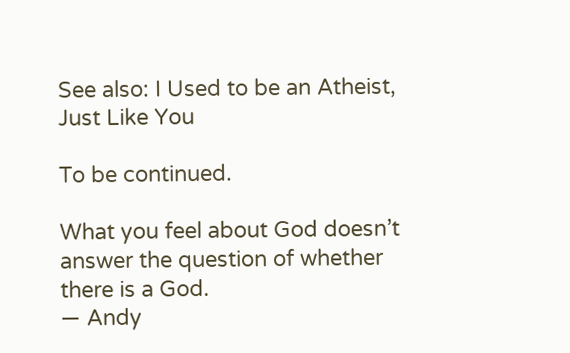See also: I Used to be an Atheist, Just Like You

To be continued.

What you feel about God doesn’t
answer the question of whether there is a God.
— Andy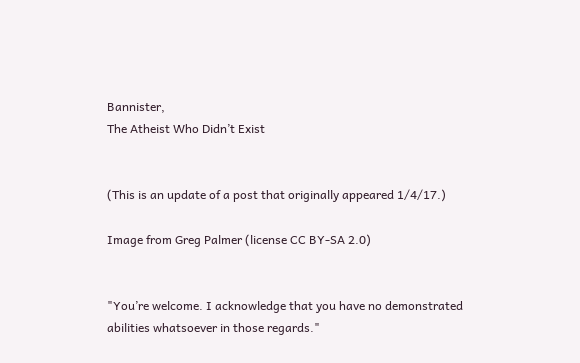Bannister,
The Atheist Who Didn’t Exist


(This is an update of a post that originally appeared 1/4/17.)

Image from Greg Palmer (license CC BY-SA 2.0)


"You’re welcome. I acknowledge that you have no demonstrated abilities whatsoever in those regards."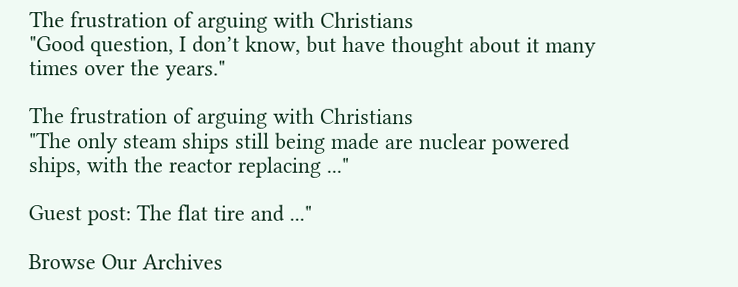The frustration of arguing with Christians
"Good question, I don’t know, but have thought about it many times over the years."

The frustration of arguing with Christians
"The only steam ships still being made are nuclear powered ships, with the reactor replacing ..."

Guest post: The flat tire and ..."

Browse Our Archives